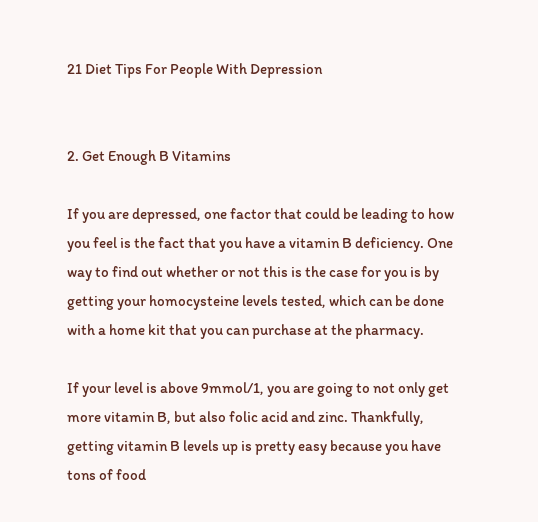21 Diet Tips For People With Depression


2. Get Enough B Vitamins

If you are depressed, one factor that could be leading to how you feel is the fact that you have a vitamin B deficiency. One way to find out whether or not this is the case for you is by getting your homocysteine levels tested, which can be done with a home kit that you can purchase at the pharmacy.

If your level is above 9mmol/1, you are going to not only get more vitamin B, but also folic acid and zinc. Thankfully, getting vitamin B levels up is pretty easy because you have tons of food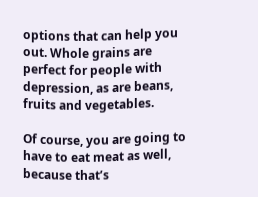options that can help you out. Whole grains are perfect for people with depression, as are beans, fruits and vegetables.

Of course, you are going to have to eat meat as well, because that’s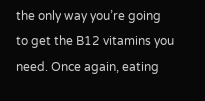the only way you’re going to get the B12 vitamins you need. Once again, eating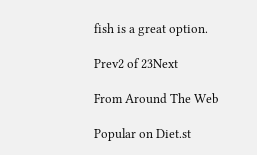fish is a great option.

Prev2 of 23Next

From Around The Web

Popular on Diet.st